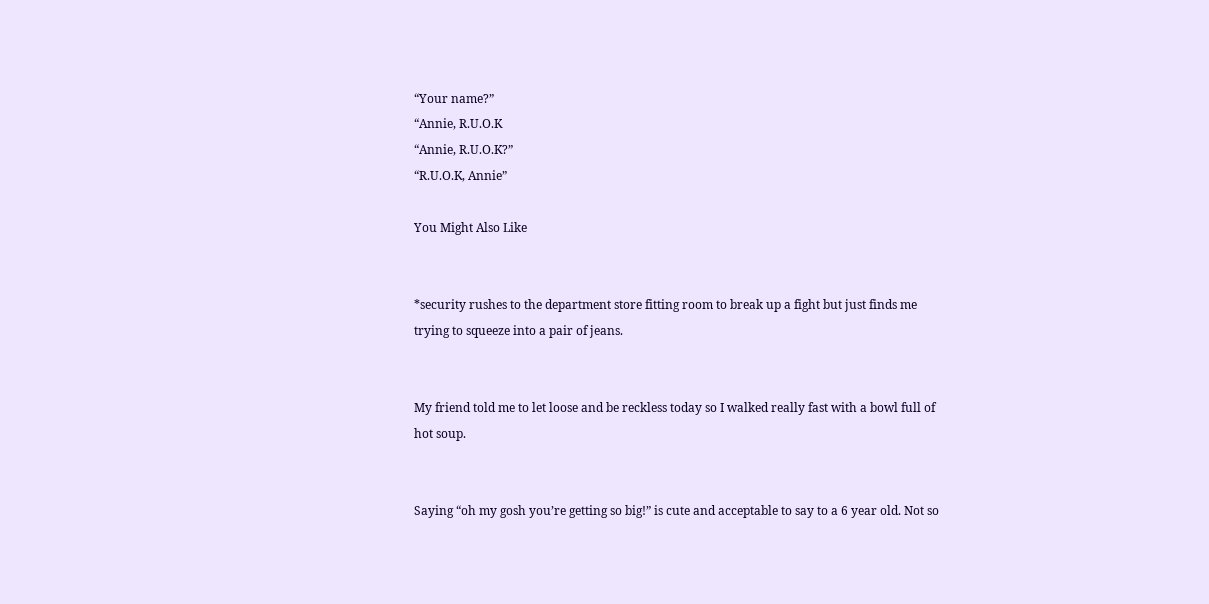“Your name?”
“Annie, R.U.O.K
“Annie, R.U.O.K?”
“R.U.O.K, Annie”

You Might Also Like


*security rushes to the department store fitting room to break up a fight but just finds me trying to squeeze into a pair of jeans.


My friend told me to let loose and be reckless today so I walked really fast with a bowl full of hot soup.


Saying “oh my gosh you’re getting so big!” is cute and acceptable to say to a 6 year old. Not so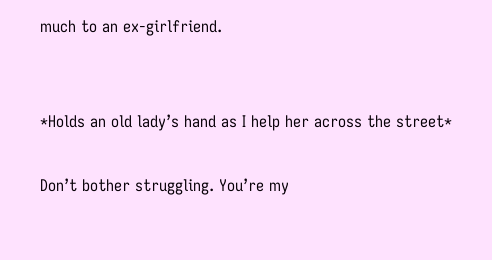much to an ex-girlfriend.


*Holds an old lady’s hand as I help her across the street*

Don’t bother struggling. You’re my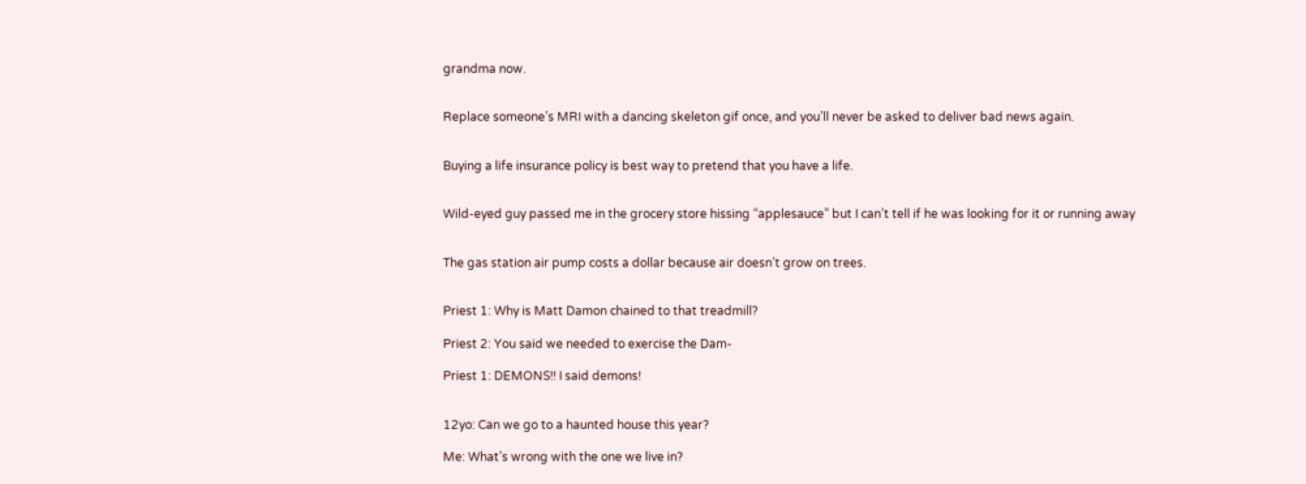grandma now.


Replace someone’s MRI with a dancing skeleton gif once, and you’ll never be asked to deliver bad news again.


Buying a life insurance policy is best way to pretend that you have a life.


Wild-eyed guy passed me in the grocery store hissing “applesauce” but I can’t tell if he was looking for it or running away


The gas station air pump costs a dollar because air doesn’t grow on trees.


Priest 1: Why is Matt Damon chained to that treadmill?

Priest 2: You said we needed to exercise the Dam-

Priest 1: DEMONS!! I said demons!


12yo: Can we go to a haunted house this year?

Me: What’s wrong with the one we live in?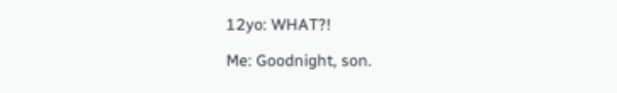12yo: WHAT?!

Me: Goodnight, son.